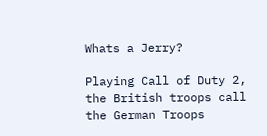Whats a Jerry?

Playing Call of Duty 2, the British troops call the German Troops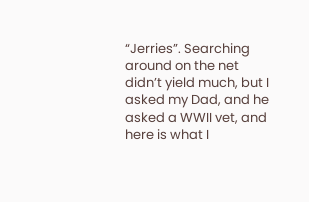“Jerries”. Searching around on the net didn’t yield much, but I asked my Dad, and he asked a WWII vet, and here is what I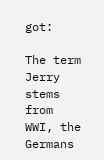got:

The term Jerry stems from WWI, the Germans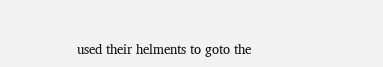used their helments to goto the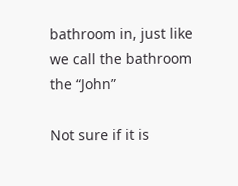bathroom in, just like we call the bathroom the “John”

Not sure if it is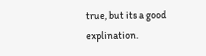true, but its a good explination.